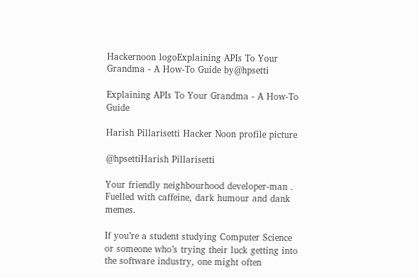Hackernoon logoExplaining APIs To Your Grandma - A How-To Guide by@hpsetti

Explaining APIs To Your Grandma - A How-To Guide

Harish Pillarisetti Hacker Noon profile picture

@hpsettiHarish Pillarisetti

Your friendly neighbourhood developer-man . Fuelled with caffeine, dark humour and dank memes.

If you’re a student studying Computer Science or someone who’s trying their luck getting into the software industry, one might often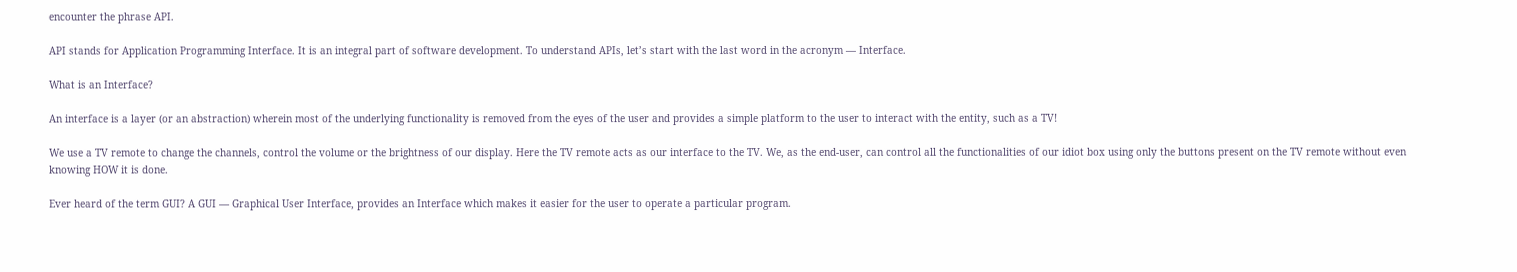encounter the phrase API.

API stands for Application Programming Interface. It is an integral part of software development. To understand APIs, let’s start with the last word in the acronym — Interface.

What is an Interface?

An interface is a layer (or an abstraction) wherein most of the underlying functionality is removed from the eyes of the user and provides a simple platform to the user to interact with the entity, such as a TV!

We use a TV remote to change the channels, control the volume or the brightness of our display. Here the TV remote acts as our interface to the TV. We, as the end-user, can control all the functionalities of our idiot box using only the buttons present on the TV remote without even knowing HOW it is done.

Ever heard of the term GUI? A GUI — Graphical User Interface, provides an Interface which makes it easier for the user to operate a particular program.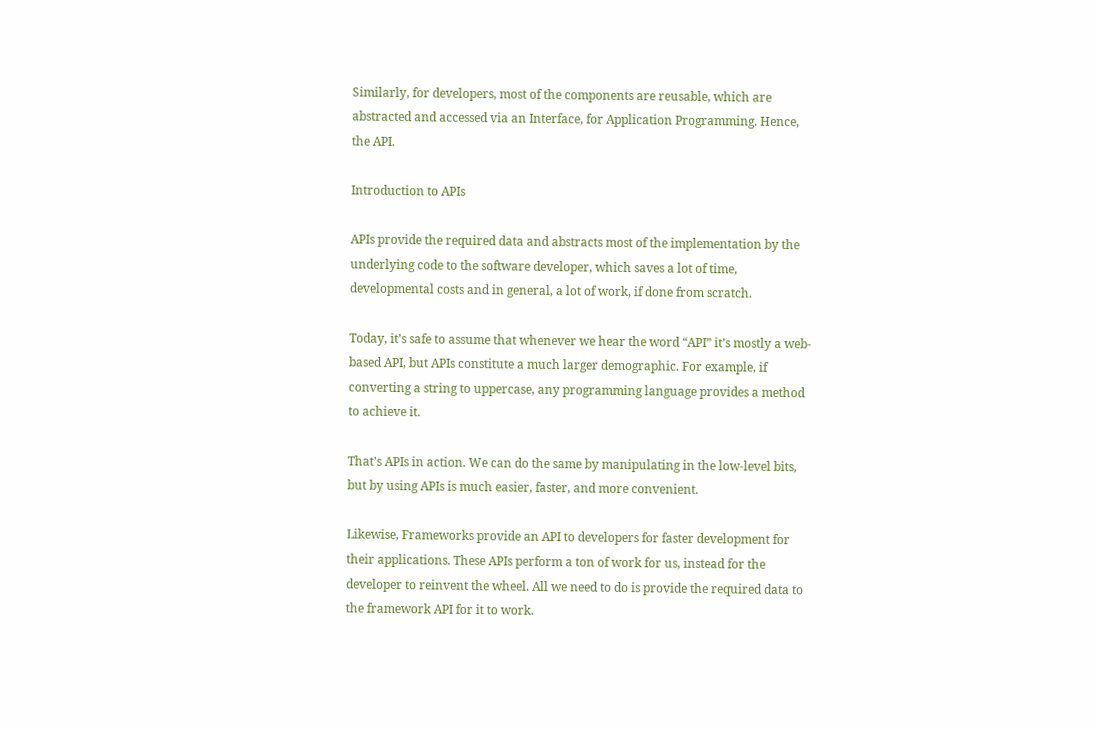Similarly, for developers, most of the components are reusable, which are abstracted and accessed via an Interface, for Application Programming. Hence, the API.

Introduction to APIs

APIs provide the required data and abstracts most of the implementation by the underlying code to the software developer, which saves a lot of time, developmental costs and in general, a lot of work, if done from scratch.

Today, it’s safe to assume that whenever we hear the word “API” it’s mostly a web-based API, but APIs constitute a much larger demographic. For example, if converting a string to uppercase, any programming language provides a method to achieve it.

That’s APIs in action. We can do the same by manipulating in the low-level bits, but by using APIs is much easier, faster, and more convenient.

Likewise, Frameworks provide an API to developers for faster development for their applications. These APIs perform a ton of work for us, instead for the developer to reinvent the wheel. All we need to do is provide the required data to the framework API for it to work.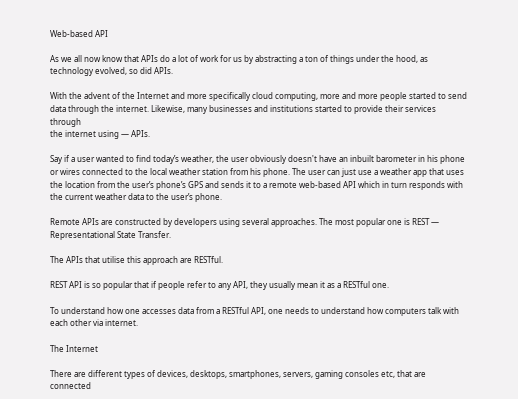Web-based API

As we all now know that APIs do a lot of work for us by abstracting a ton of things under the hood, as technology evolved, so did APIs.

With the advent of the Internet and more specifically cloud computing, more and more people started to send data through the internet. Likewise, many businesses and institutions started to provide their services through
the internet using — APIs.

Say if a user wanted to find today’s weather, the user obviously doesn't have an inbuilt barometer in his phone or wires connected to the local weather station from his phone. The user can just use a weather app that uses the location from the user’s phone’s GPS and sends it to a remote web-based API which in turn responds with the current weather data to the user’s phone.

Remote APIs are constructed by developers using several approaches. The most popular one is REST — Representational State Transfer.

The APIs that utilise this approach are RESTful.

REST API is so popular that if people refer to any API, they usually mean it as a RESTful one.

To understand how one accesses data from a RESTful API, one needs to understand how computers talk with each other via internet.

The Internet

There are different types of devices, desktops, smartphones, servers, gaming consoles etc, that are connected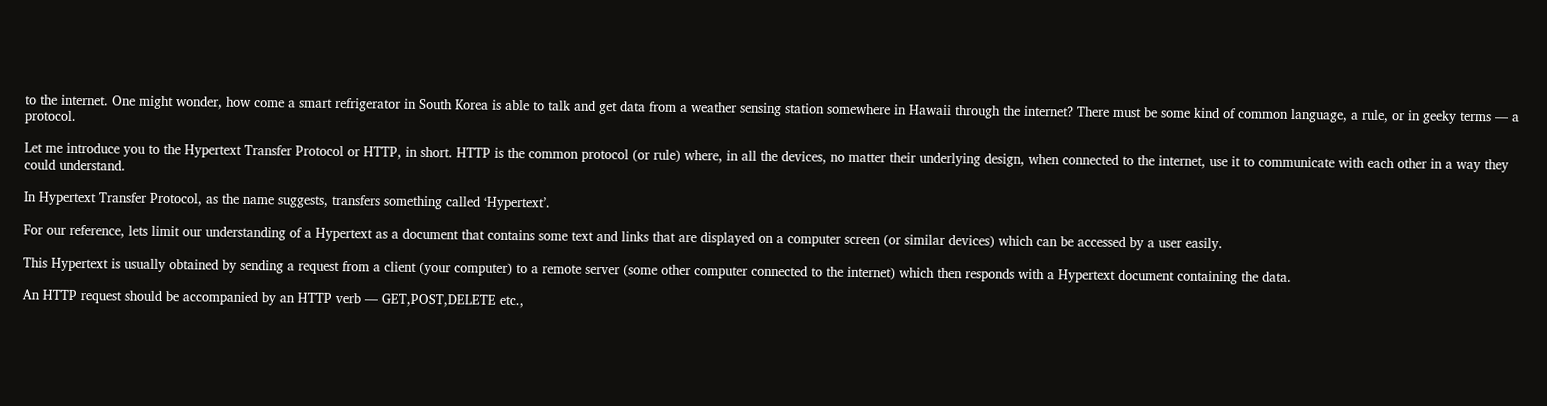to the internet. One might wonder, how come a smart refrigerator in South Korea is able to talk and get data from a weather sensing station somewhere in Hawaii through the internet? There must be some kind of common language, a rule, or in geeky terms — a protocol.

Let me introduce you to the Hypertext Transfer Protocol or HTTP, in short. HTTP is the common protocol (or rule) where, in all the devices, no matter their underlying design, when connected to the internet, use it to communicate with each other in a way they could understand.

In Hypertext Transfer Protocol, as the name suggests, transfers something called ‘Hypertext’.

For our reference, lets limit our understanding of a Hypertext as a document that contains some text and links that are displayed on a computer screen (or similar devices) which can be accessed by a user easily.

This Hypertext is usually obtained by sending a request from a client (your computer) to a remote server (some other computer connected to the internet) which then responds with a Hypertext document containing the data.

An HTTP request should be accompanied by an HTTP verb — GET,POST,DELETE etc.,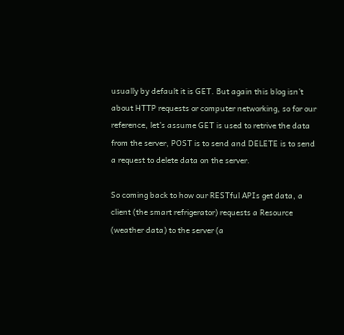usually by default it is GET. But again this blog isn’t about HTTP requests or computer networking, so for our reference, let’s assume GET is used to retrive the data from the server, POST is to send and DELETE is to send a request to delete data on the server.

So coming back to how our RESTful APIs get data, a client (the smart refrigerator) requests a Resource (weather data) to the server (a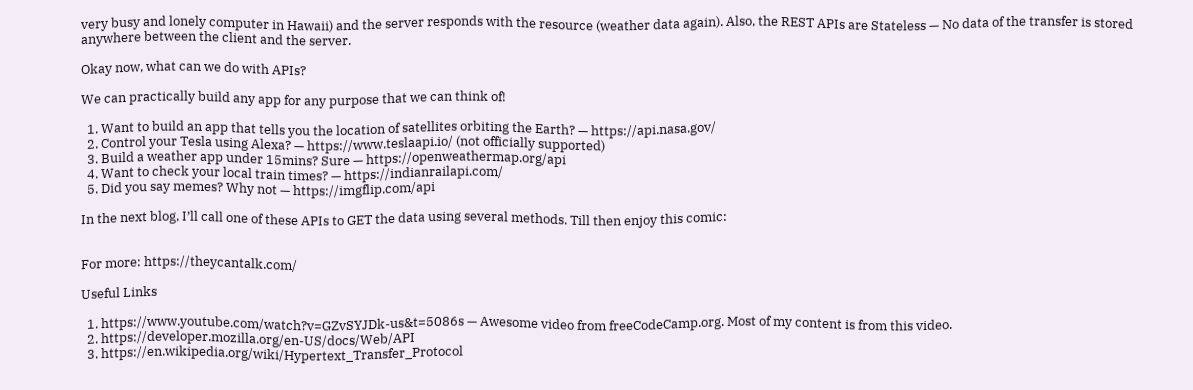very busy and lonely computer in Hawaii) and the server responds with the resource (weather data again). Also, the REST APIs are Stateless — No data of the transfer is stored anywhere between the client and the server.

Okay now, what can we do with APIs?

We can practically build any app for any purpose that we can think of!

  1. Want to build an app that tells you the location of satellites orbiting the Earth? — https://api.nasa.gov/
  2. Control your Tesla using Alexa? — https://www.teslaapi.io/ (not officially supported)
  3. Build a weather app under 15mins? Sure — https://openweathermap.org/api
  4. Want to check your local train times? — https://indianrailapi.com/
  5. Did you say memes? Why not — https://imgflip.com/api

In the next blog, I’ll call one of these APIs to GET the data using several methods. Till then enjoy this comic:


For more: https://theycantalk.com/

Useful Links

  1. https://www.youtube.com/watch?v=GZvSYJDk-us&t=5086s — Awesome video from freeCodeCamp.org. Most of my content is from this video.
  2. https://developer.mozilla.org/en-US/docs/Web/API
  3. https://en.wikipedia.org/wiki/Hypertext_Transfer_Protocol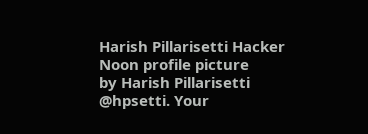Harish Pillarisetti Hacker Noon profile picture
by Harish Pillarisetti @hpsetti. Your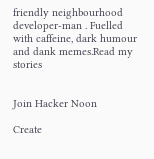friendly neighbourhood developer-man . Fuelled with caffeine, dark humour and dank memes.Read my stories


Join Hacker Noon

Create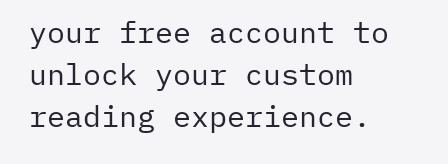your free account to unlock your custom reading experience.